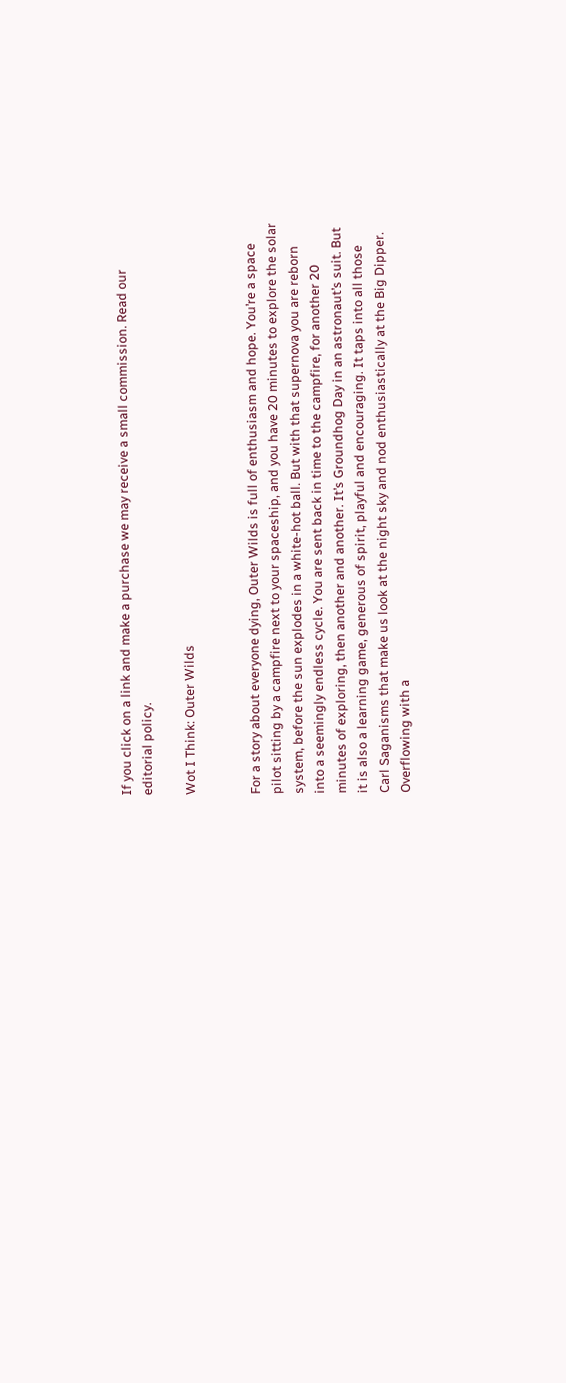If you click on a link and make a purchase we may receive a small commission. Read our editorial policy.

Wot I Think: Outer Wilds


For a story about everyone dying, Outer Wilds is full of enthusiasm and hope. You’re a space pilot sitting by a campfire next to your spaceship, and you have 20 minutes to explore the solar system, before the sun explodes in a white-hot ball. But with that supernova you are reborn into a seemingly endless cycle. You are sent back in time to the campfire, for another 20 minutes of exploring, then another and another. It’s Groundhog Day in an astronaut’s suit. But it is also a learning game, generous of spirit, playful and encouraging. It taps into all those Carl Saganisms that make us look at the night sky and nod enthusiastically at the Big Dipper. Overflowing with a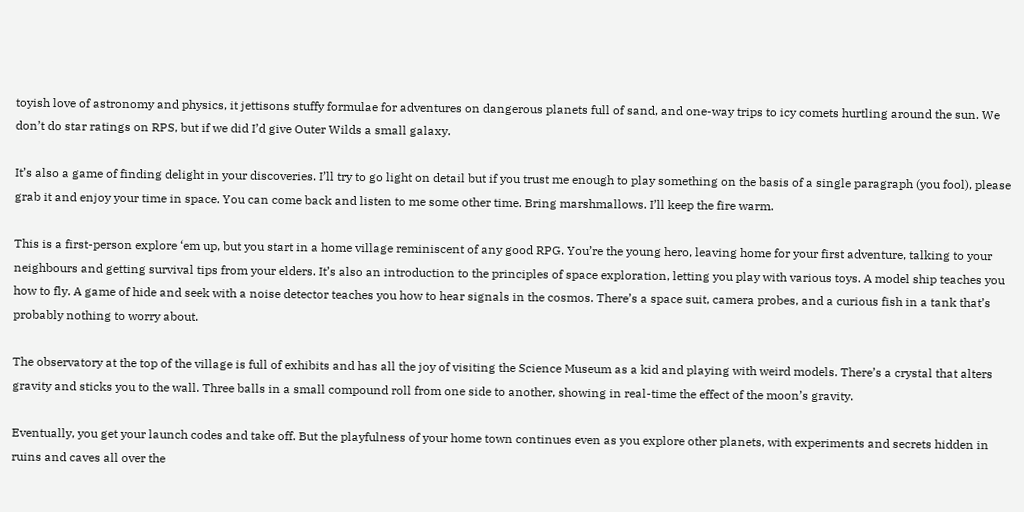toyish love of astronomy and physics, it jettisons stuffy formulae for adventures on dangerous planets full of sand, and one-way trips to icy comets hurtling around the sun. We don’t do star ratings on RPS, but if we did I’d give Outer Wilds a small galaxy.

It’s also a game of finding delight in your discoveries. I’ll try to go light on detail but if you trust me enough to play something on the basis of a single paragraph (you fool), please grab it and enjoy your time in space. You can come back and listen to me some other time. Bring marshmallows. I’ll keep the fire warm.

This is a first-person explore ‘em up, but you start in a home village reminiscent of any good RPG. You’re the young hero, leaving home for your first adventure, talking to your neighbours and getting survival tips from your elders. It’s also an introduction to the principles of space exploration, letting you play with various toys. A model ship teaches you how to fly. A game of hide and seek with a noise detector teaches you how to hear signals in the cosmos. There’s a space suit, camera probes, and a curious fish in a tank that’s probably nothing to worry about.

The observatory at the top of the village is full of exhibits and has all the joy of visiting the Science Museum as a kid and playing with weird models. There’s a crystal that alters gravity and sticks you to the wall. Three balls in a small compound roll from one side to another, showing in real-time the effect of the moon’s gravity.

Eventually, you get your launch codes and take off. But the playfulness of your home town continues even as you explore other planets, with experiments and secrets hidden in ruins and caves all over the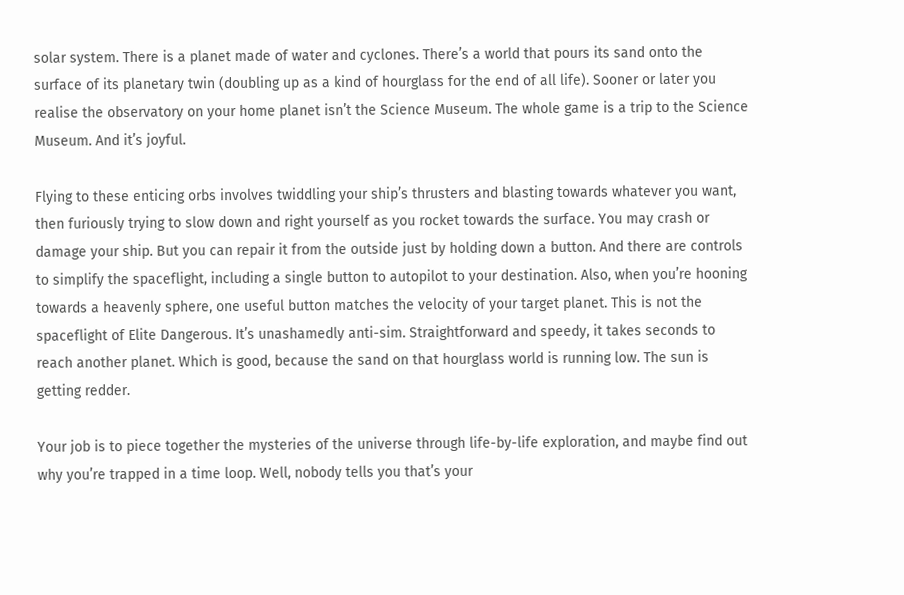solar system. There is a planet made of water and cyclones. There’s a world that pours its sand onto the surface of its planetary twin (doubling up as a kind of hourglass for the end of all life). Sooner or later you realise the observatory on your home planet isn’t the Science Museum. The whole game is a trip to the Science Museum. And it’s joyful.

Flying to these enticing orbs involves twiddling your ship’s thrusters and blasting towards whatever you want, then furiously trying to slow down and right yourself as you rocket towards the surface. You may crash or damage your ship. But you can repair it from the outside just by holding down a button. And there are controls to simplify the spaceflight, including a single button to autopilot to your destination. Also, when you’re hooning towards a heavenly sphere, one useful button matches the velocity of your target planet. This is not the spaceflight of Elite Dangerous. It’s unashamedly anti-sim. Straightforward and speedy, it takes seconds to reach another planet. Which is good, because the sand on that hourglass world is running low. The sun is getting redder.

Your job is to piece together the mysteries of the universe through life-by-life exploration, and maybe find out why you’re trapped in a time loop. Well, nobody tells you that’s your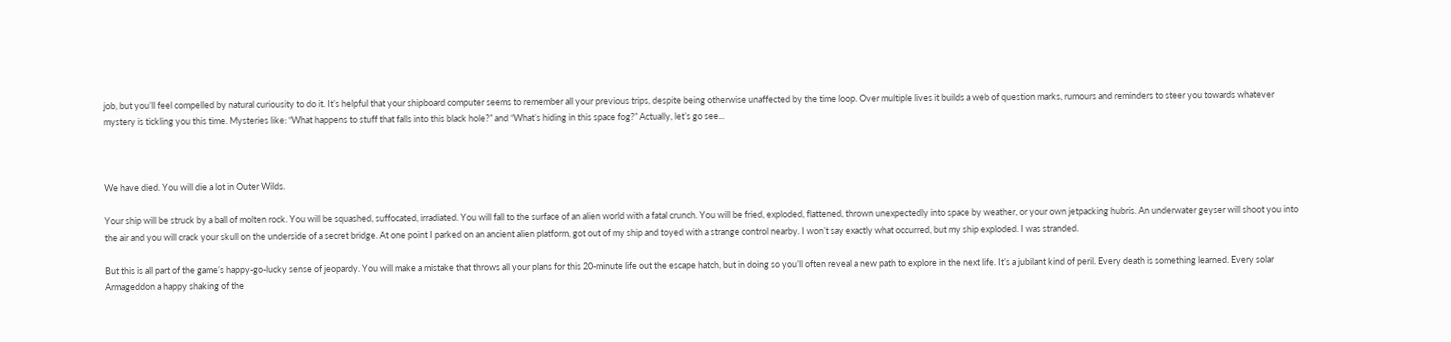job, but you’ll feel compelled by natural curiousity to do it. It’s helpful that your shipboard computer seems to remember all your previous trips, despite being otherwise unaffected by the time loop. Over multiple lives it builds a web of question marks, rumours and reminders to steer you towards whatever mystery is tickling you this time. Mysteries like: “What happens to stuff that falls into this black hole?” and “What’s hiding in this space fog?” Actually, let’s go see...



We have died. You will die a lot in Outer Wilds.

Your ship will be struck by a ball of molten rock. You will be squashed, suffocated, irradiated. You will fall to the surface of an alien world with a fatal crunch. You will be fried, exploded, flattened, thrown unexpectedly into space by weather, or your own jetpacking hubris. An underwater geyser will shoot you into the air and you will crack your skull on the underside of a secret bridge. At one point I parked on an ancient alien platform, got out of my ship and toyed with a strange control nearby. I won’t say exactly what occurred, but my ship exploded. I was stranded.

But this is all part of the game’s happy-go-lucky sense of jeopardy. You will make a mistake that throws all your plans for this 20-minute life out the escape hatch, but in doing so you’ll often reveal a new path to explore in the next life. It’s a jubilant kind of peril. Every death is something learned. Every solar Armageddon a happy shaking of the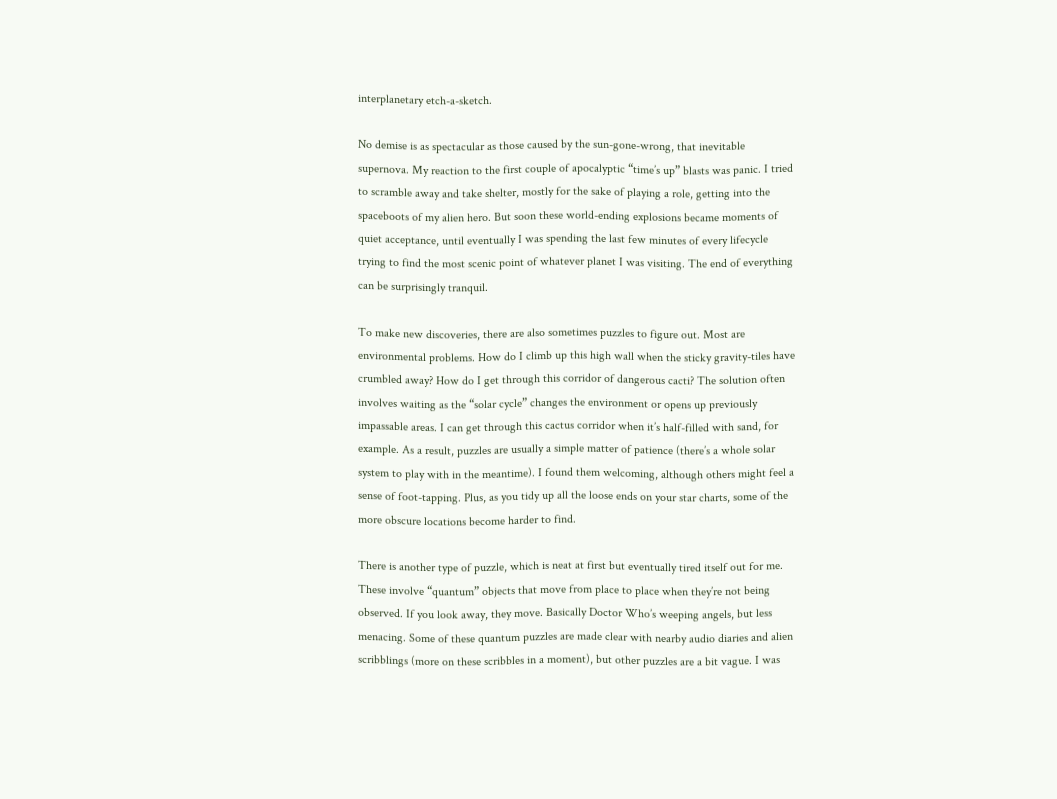interplanetary etch-a-sketch.

No demise is as spectacular as those caused by the sun-gone-wrong, that inevitable supernova. My reaction to the first couple of apocalyptic “time’s up” blasts was panic. I tried to scramble away and take shelter, mostly for the sake of playing a role, getting into the spaceboots of my alien hero. But soon these world-ending explosions became moments of quiet acceptance, until eventually I was spending the last few minutes of every lifecycle trying to find the most scenic point of whatever planet I was visiting. The end of everything can be surprisingly tranquil.

To make new discoveries, there are also sometimes puzzles to figure out. Most are environmental problems. How do I climb up this high wall when the sticky gravity-tiles have crumbled away? How do I get through this corridor of dangerous cacti? The solution often involves waiting as the “solar cycle” changes the environment or opens up previously impassable areas. I can get through this cactus corridor when it’s half-filled with sand, for example. As a result, puzzles are usually a simple matter of patience (there’s a whole solar system to play with in the meantime). I found them welcoming, although others might feel a sense of foot-tapping. Plus, as you tidy up all the loose ends on your star charts, some of the more obscure locations become harder to find.

There is another type of puzzle, which is neat at first but eventually tired itself out for me. These involve “quantum” objects that move from place to place when they’re not being observed. If you look away, they move. Basically Doctor Who’s weeping angels, but less menacing. Some of these quantum puzzles are made clear with nearby audio diaries and alien scribblings (more on these scribbles in a moment), but other puzzles are a bit vague. I was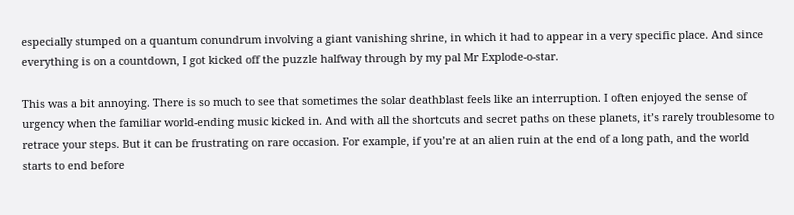especially stumped on a quantum conundrum involving a giant vanishing shrine, in which it had to appear in a very specific place. And since everything is on a countdown, I got kicked off the puzzle halfway through by my pal Mr Explode-o-star.

This was a bit annoying. There is so much to see that sometimes the solar deathblast feels like an interruption. I often enjoyed the sense of urgency when the familiar world-ending music kicked in. And with all the shortcuts and secret paths on these planets, it’s rarely troublesome to retrace your steps. But it can be frustrating on rare occasion. For example, if you’re at an alien ruin at the end of a long path, and the world starts to end before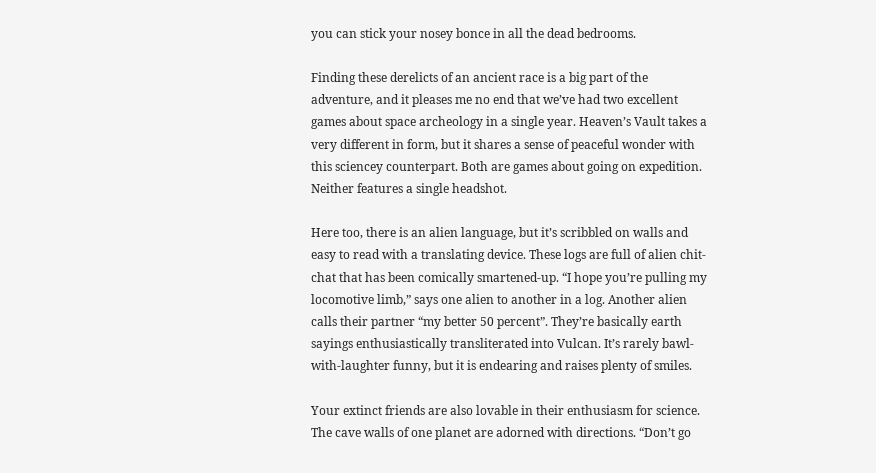you can stick your nosey bonce in all the dead bedrooms.

Finding these derelicts of an ancient race is a big part of the adventure, and it pleases me no end that we’ve had two excellent games about space archeology in a single year. Heaven’s Vault takes a very different in form, but it shares a sense of peaceful wonder with this sciencey counterpart. Both are games about going on expedition. Neither features a single headshot.

Here too, there is an alien language, but it’s scribbled on walls and easy to read with a translating device. These logs are full of alien chit-chat that has been comically smartened-up. “I hope you’re pulling my locomotive limb,” says one alien to another in a log. Another alien calls their partner “my better 50 percent”. They’re basically earth sayings enthusiastically transliterated into Vulcan. It’s rarely bawl-with-laughter funny, but it is endearing and raises plenty of smiles.

Your extinct friends are also lovable in their enthusiasm for science. The cave walls of one planet are adorned with directions. “Don’t go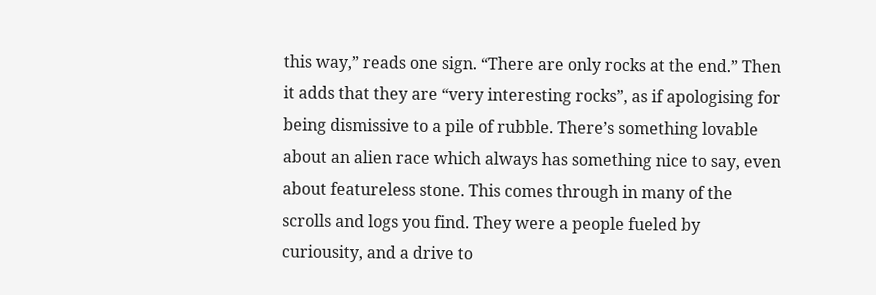this way,” reads one sign. “There are only rocks at the end.” Then it adds that they are “very interesting rocks”, as if apologising for being dismissive to a pile of rubble. There’s something lovable about an alien race which always has something nice to say, even about featureless stone. This comes through in many of the scrolls and logs you find. They were a people fueled by curiousity, and a drive to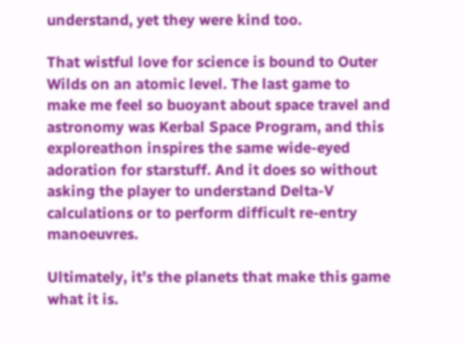understand, yet they were kind too.

That wistful love for science is bound to Outer Wilds on an atomic level. The last game to make me feel so buoyant about space travel and astronomy was Kerbal Space Program, and this exploreathon inspires the same wide-eyed adoration for starstuff. And it does so without asking the player to understand Delta-V calculations or to perform difficult re-entry manoeuvres.

Ultimately, it’s the planets that make this game what it is.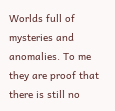Worlds full of mysteries and anomalies. To me they are proof that there is still no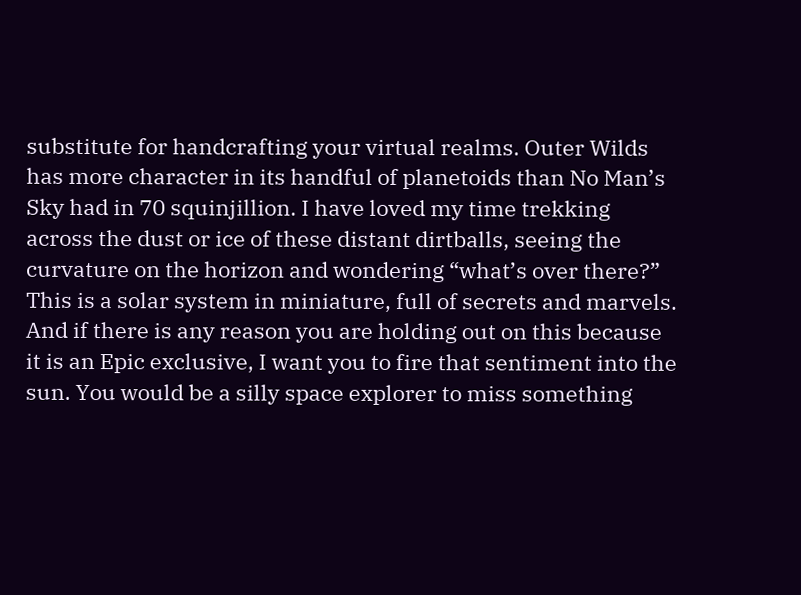substitute for handcrafting your virtual realms. Outer Wilds has more character in its handful of planetoids than No Man’s Sky had in 70 squinjillion. I have loved my time trekking across the dust or ice of these distant dirtballs, seeing the curvature on the horizon and wondering “what’s over there?” This is a solar system in miniature, full of secrets and marvels. And if there is any reason you are holding out on this because it is an Epic exclusive, I want you to fire that sentiment into the sun. You would be a silly space explorer to miss something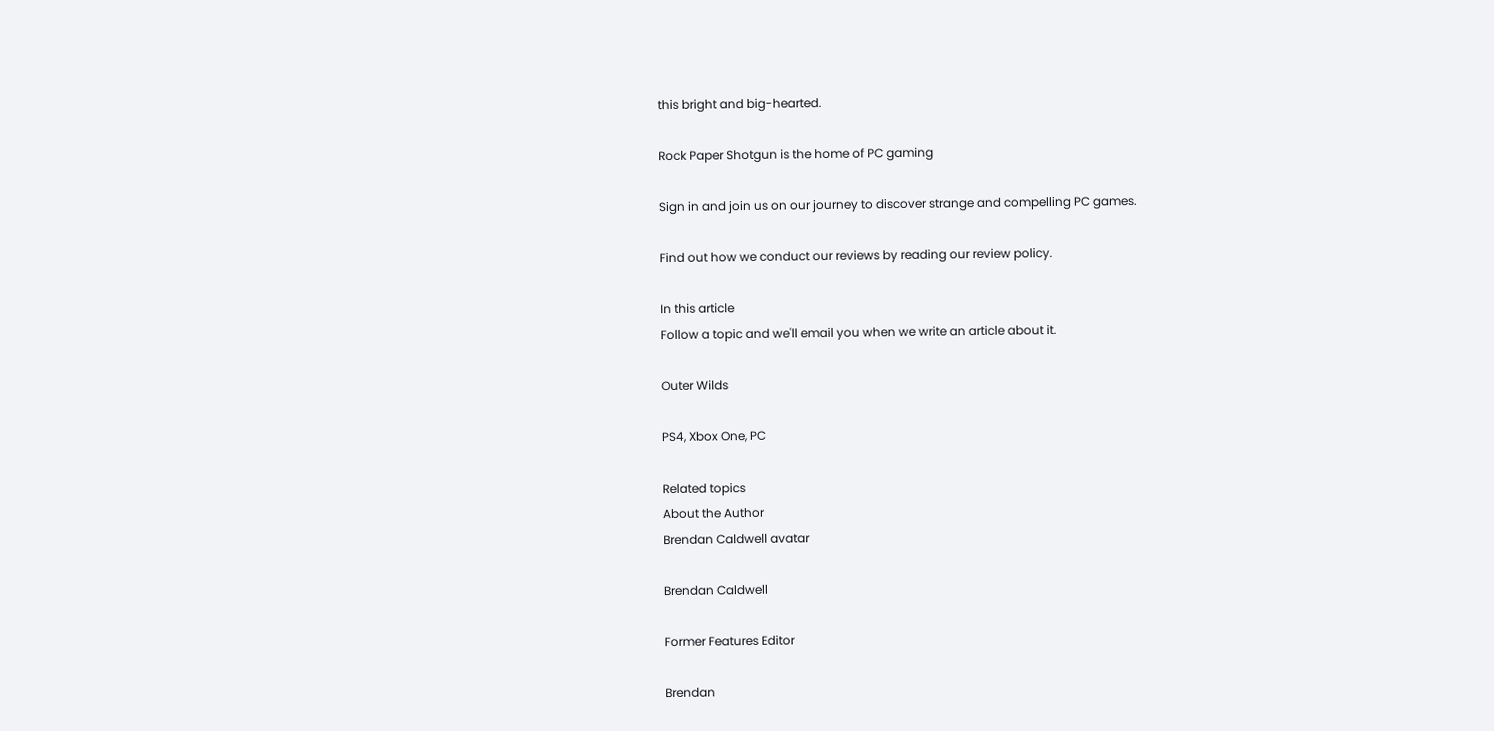this bright and big-hearted.

Rock Paper Shotgun is the home of PC gaming

Sign in and join us on our journey to discover strange and compelling PC games.

Find out how we conduct our reviews by reading our review policy.

In this article
Follow a topic and we'll email you when we write an article about it.

Outer Wilds

PS4, Xbox One, PC

Related topics
About the Author
Brendan Caldwell avatar

Brendan Caldwell

Former Features Editor

Brendan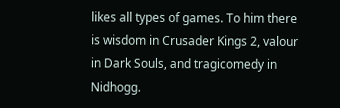likes all types of games. To him there is wisdom in Crusader Kings 2, valour in Dark Souls, and tragicomedy in Nidhogg.